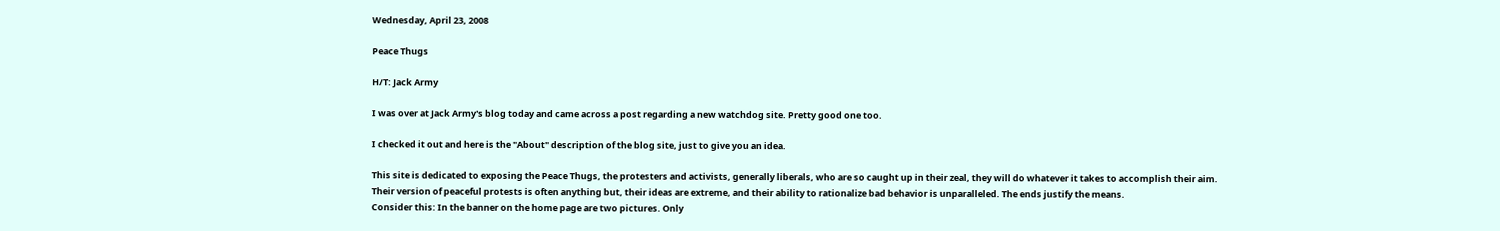Wednesday, April 23, 2008

Peace Thugs

H/T: Jack Army

I was over at Jack Army's blog today and came across a post regarding a new watchdog site. Pretty good one too.

I checked it out and here is the "About" description of the blog site, just to give you an idea.

This site is dedicated to exposing the Peace Thugs, the protesters and activists, generally liberals, who are so caught up in their zeal, they will do whatever it takes to accomplish their aim.
Their version of peaceful protests is often anything but, their ideas are extreme, and their ability to rationalize bad behavior is unparalleled. The ends justify the means.
Consider this: In the banner on the home page are two pictures. Only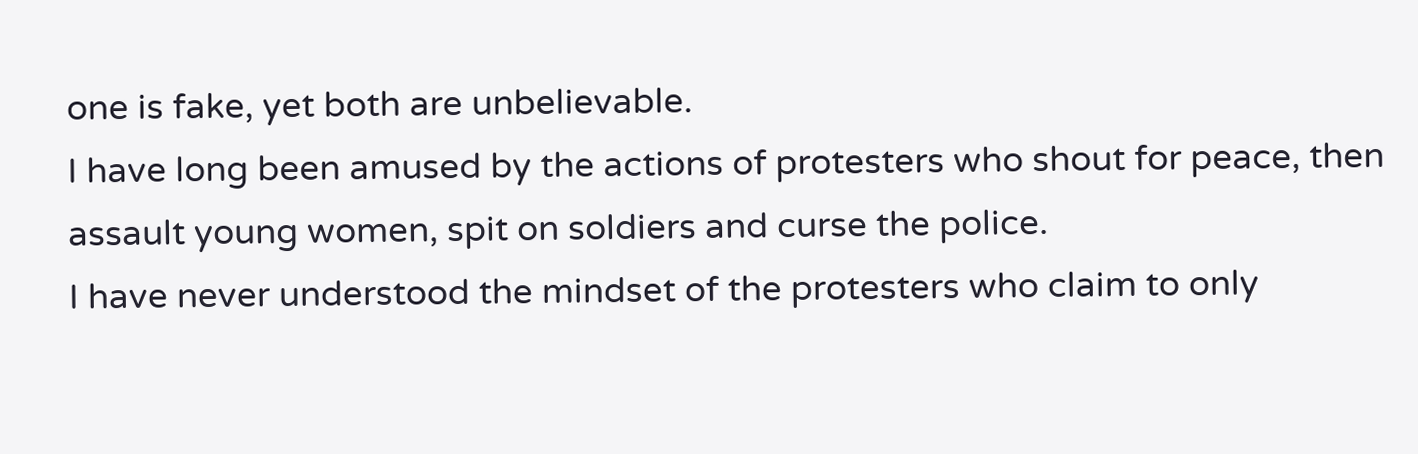one is fake, yet both are unbelievable.
I have long been amused by the actions of protesters who shout for peace, then assault young women, spit on soldiers and curse the police.
I have never understood the mindset of the protesters who claim to only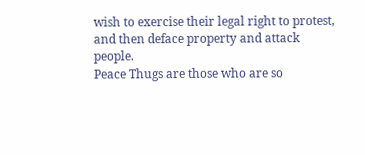wish to exercise their legal right to protest, and then deface property and attack people.
Peace Thugs are those who are so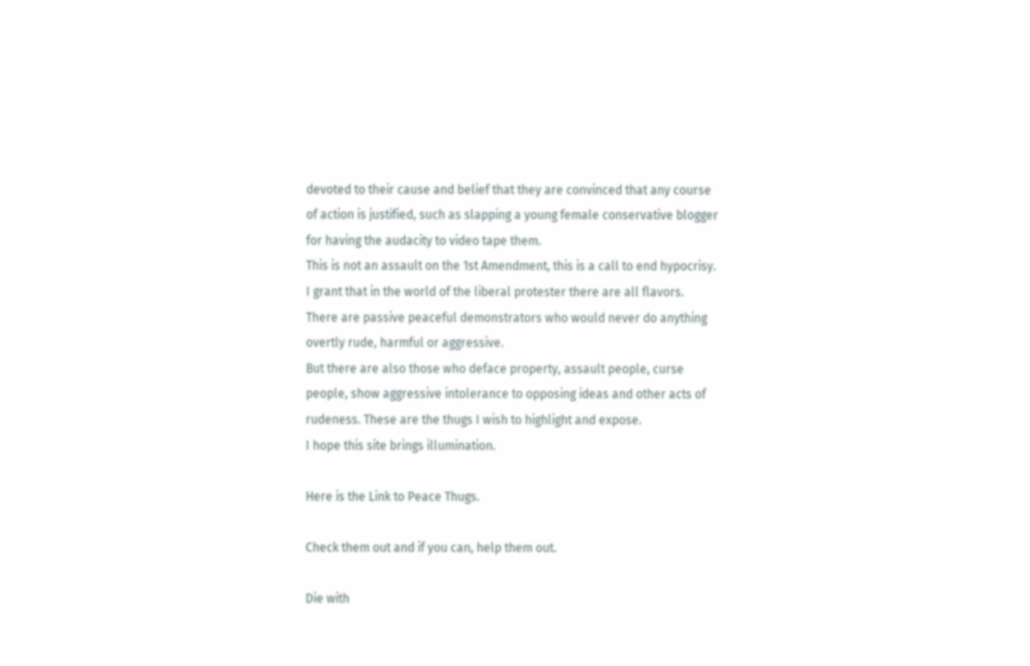devoted to their cause and belief that they are convinced that any course of action is justified, such as slapping a young female conservative blogger for having the audacity to video tape them.
This is not an assault on the 1st Amendment, this is a call to end hypocrisy.
I grant that in the world of the liberal protester there are all flavors. There are passive peaceful demonstrators who would never do anything overtly rude, harmful or aggressive.
But there are also those who deface property, assault people, curse people, show aggressive intolerance to opposing ideas and other acts of rudeness. These are the thugs I wish to highlight and expose.
I hope this site brings illumination.

Here is the Link to Peace Thugs.

Check them out and if you can, help them out.

Die with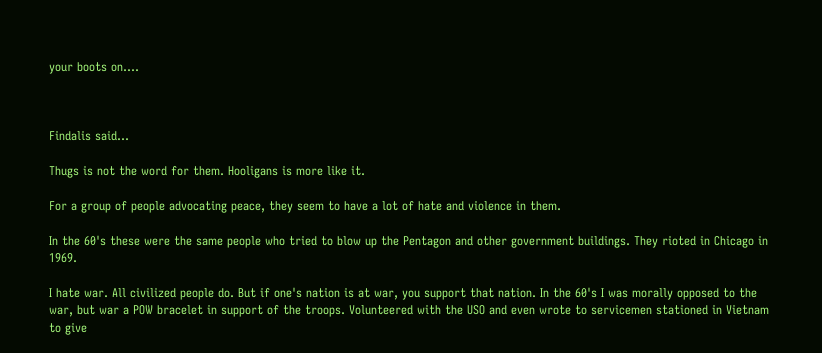your boots on....



Findalis said...

Thugs is not the word for them. Hooligans is more like it.

For a group of people advocating peace, they seem to have a lot of hate and violence in them.

In the 60's these were the same people who tried to blow up the Pentagon and other government buildings. They rioted in Chicago in 1969.

I hate war. All civilized people do. But if one's nation is at war, you support that nation. In the 60's I was morally opposed to the war, but war a POW bracelet in support of the troops. Volunteered with the USO and even wrote to servicemen stationed in Vietnam to give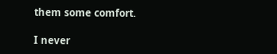them some comfort.

I never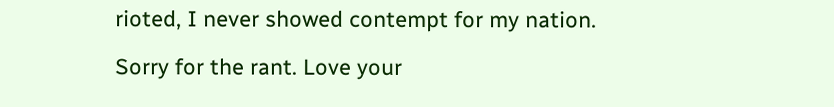rioted, I never showed contempt for my nation.

Sorry for the rant. Love your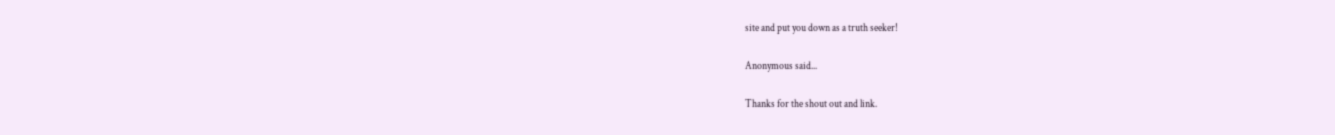site and put you down as a truth seeker!

Anonymous said...

Thanks for the shout out and link.